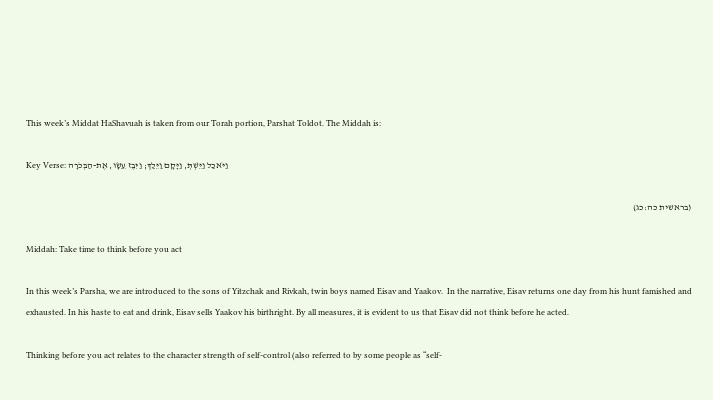This week’s Middat HaShavuah is taken from our Torah portion, Parshat Toldot. The Middah is:

Key Verse: וַיֹּאכַל וַיֵּשְׁתְּ, וַיָּקָם וַיֵּלַךְ; וַיִּבֶז עֵשָׂו, אֶת-הַבְּכֹרָה

(בראשית כה:כג)

Middah: Take time to think before you act

In this week’s Parsha, we are introduced to the sons of Yitzchak and Rivkah, twin boys named Eisav and Yaakov.  In the narrative, Eisav returns one day from his hunt famished and exhausted. In his haste to eat and drink, Eisav sells Yaakov his birthright. By all measures, it is evident to us that Eisav did not think before he acted.

Thinking before you act relates to the character strength of self-control (also referred to by some people as “self-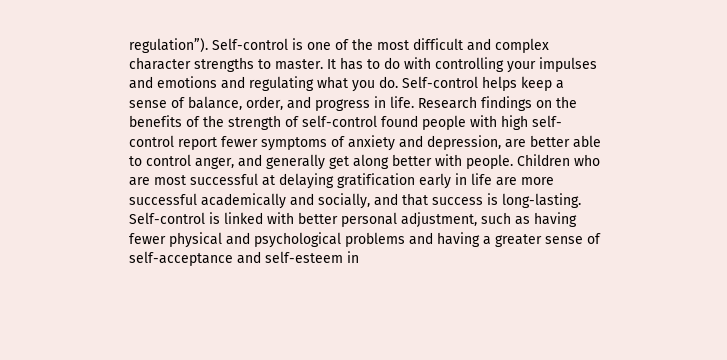regulation”). Self-control is one of the most difficult and complex character strengths to master. It has to do with controlling your impulses and emotions and regulating what you do. Self-control helps keep a sense of balance, order, and progress in life. Research findings on the benefits of the strength of self-control found people with high self-control report fewer symptoms of anxiety and depression, are better able to control anger, and generally get along better with people. Children who are most successful at delaying gratification early in life are more successful academically and socially, and that success is long-lasting. Self-control is linked with better personal adjustment, such as having fewer physical and psychological problems and having a greater sense of self-acceptance and self-esteem in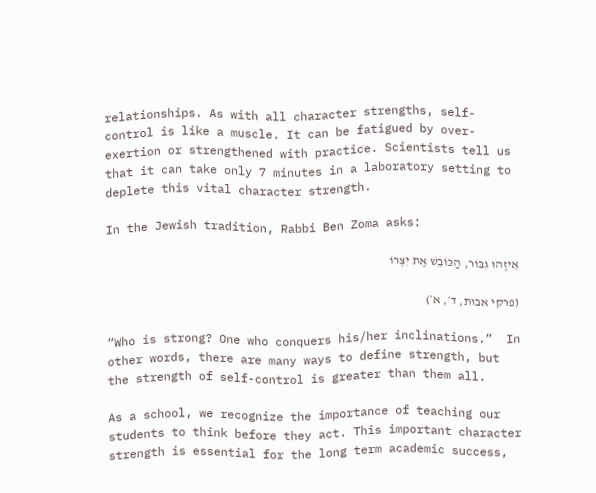relationships. As with all character strengths, self-control is like a muscle. It can be fatigued by over-exertion or strengthened with practice. Scientists tell us that it can take only 7 minutes in a laboratory setting to deplete this vital character strength.

In the Jewish tradition, Rabbi Ben Zoma asks:

אֵיזֶהוּ גִבּוֹר, הַכּוֹבֵשׁ אֶת יִצְרוֹ

(פרקי אבות, ד׳, א׳)

“Who is strong? One who conquers his/her inclinations.”  In other words, there are many ways to define strength, but the strength of self-control is greater than them all.

As a school, we recognize the importance of teaching our students to think before they act. This important character strength is essential for the long term academic success,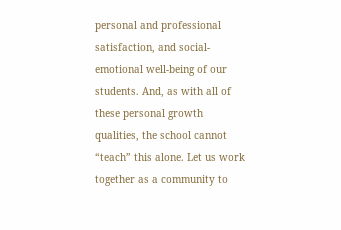personal and professional satisfaction, and social-emotional well-being of our students. And, as with all of these personal growth qualities, the school cannot “teach” this alone. Let us work together as a community to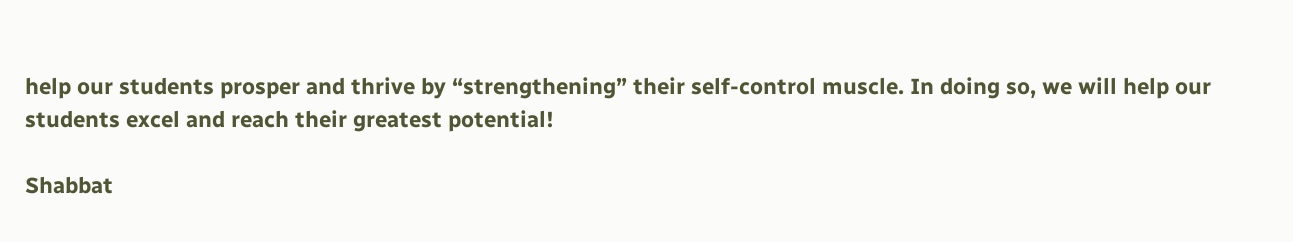help our students prosper and thrive by “strengthening” their self-control muscle. In doing so, we will help our students excel and reach their greatest potential!

Shabbat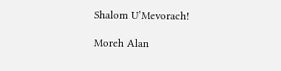Shalom U’Mevorach!

Moreh Alan